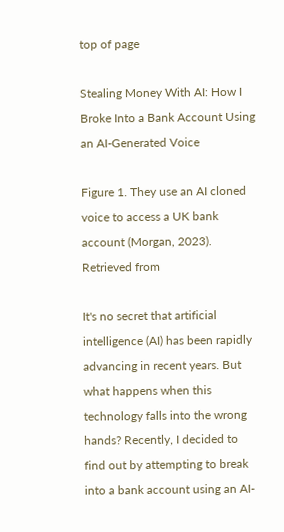top of page

Stealing Money With AI: How I Broke Into a Bank Account Using an AI-Generated Voice

Figure 1. They use an AI cloned voice to access a UK bank account (Morgan, 2023). Retrieved from

It's no secret that artificial intelligence (AI) has been rapidly advancing in recent years. But what happens when this technology falls into the wrong hands? Recently, I decided to find out by attempting to break into a bank account using an AI-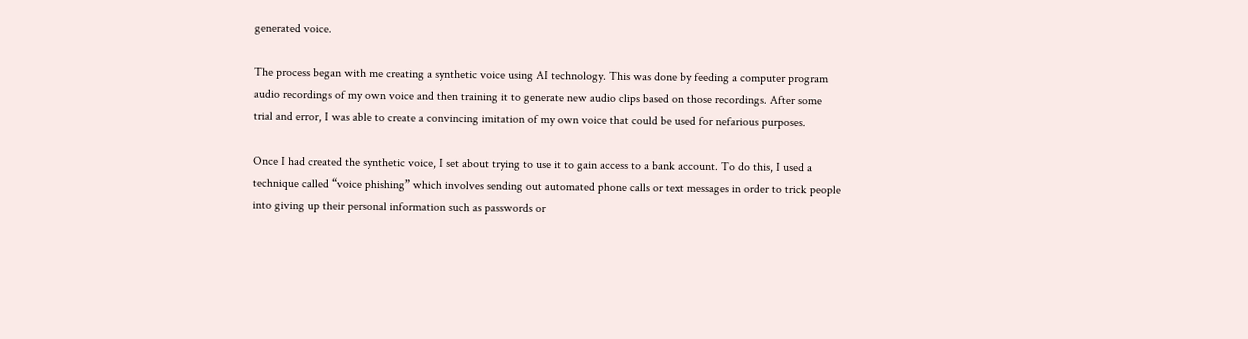generated voice.

The process began with me creating a synthetic voice using AI technology. This was done by feeding a computer program audio recordings of my own voice and then training it to generate new audio clips based on those recordings. After some trial and error, I was able to create a convincing imitation of my own voice that could be used for nefarious purposes.

Once I had created the synthetic voice, I set about trying to use it to gain access to a bank account. To do this, I used a technique called “voice phishing” which involves sending out automated phone calls or text messages in order to trick people into giving up their personal information such as passwords or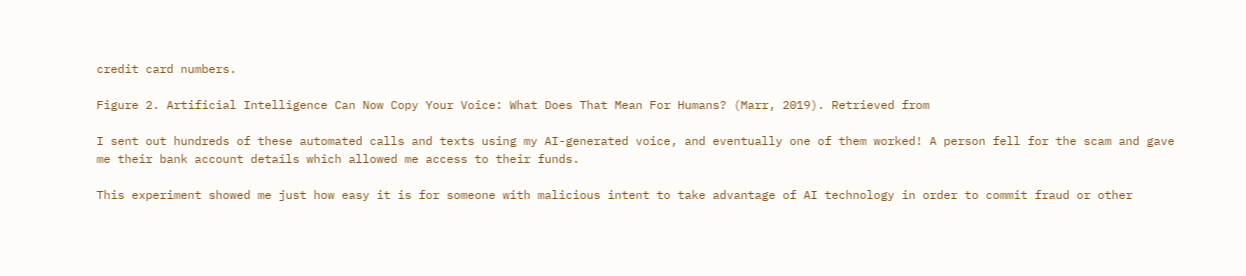credit card numbers.

Figure 2. Artificial Intelligence Can Now Copy Your Voice: What Does That Mean For Humans? (Marr, 2019). Retrieved from

I sent out hundreds of these automated calls and texts using my AI-generated voice, and eventually one of them worked! A person fell for the scam and gave me their bank account details which allowed me access to their funds.

This experiment showed me just how easy it is for someone with malicious intent to take advantage of AI technology in order to commit fraud or other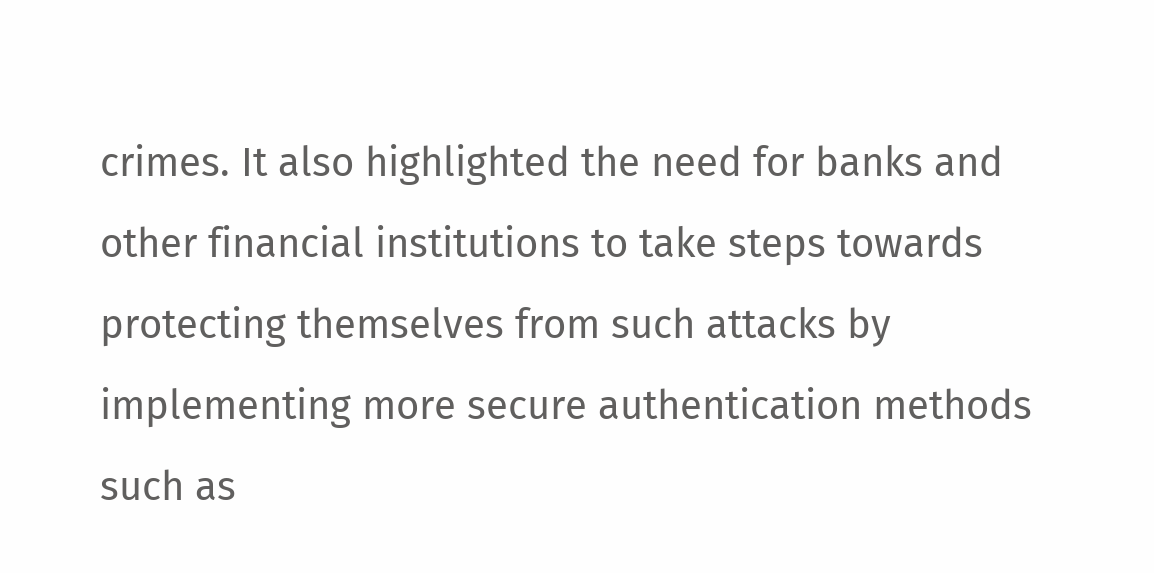crimes. It also highlighted the need for banks and other financial institutions to take steps towards protecting themselves from such attacks by implementing more secure authentication methods such as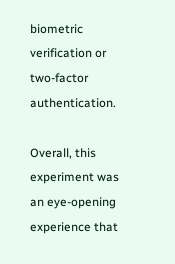biometric verification or two-factor authentication.

Overall, this experiment was an eye-opening experience that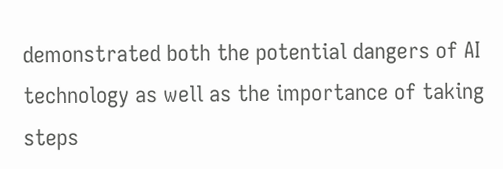demonstrated both the potential dangers of AI technology as well as the importance of taking steps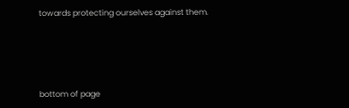towards protecting ourselves against them.





bottom of page